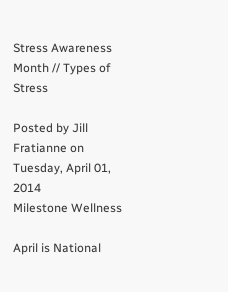Stress Awareness Month // Types of Stress

Posted by Jill Fratianne on Tuesday, April 01, 2014
Milestone Wellness

April is National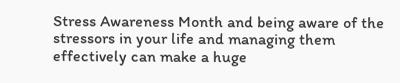Stress Awareness Month and being aware of the stressors in your life and managing them effectively can make a huge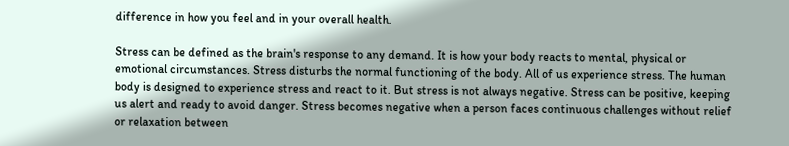difference in how you feel and in your overall health.

Stress can be defined as the brain's response to any demand. It is how your body reacts to mental, physical or emotional circumstances. Stress disturbs the normal functioning of the body. All of us experience stress. The human body is designed to experience stress and react to it. But stress is not always negative. Stress can be positive, keeping us alert and ready to avoid danger. Stress becomes negative when a person faces continuous challenges without relief or relaxation between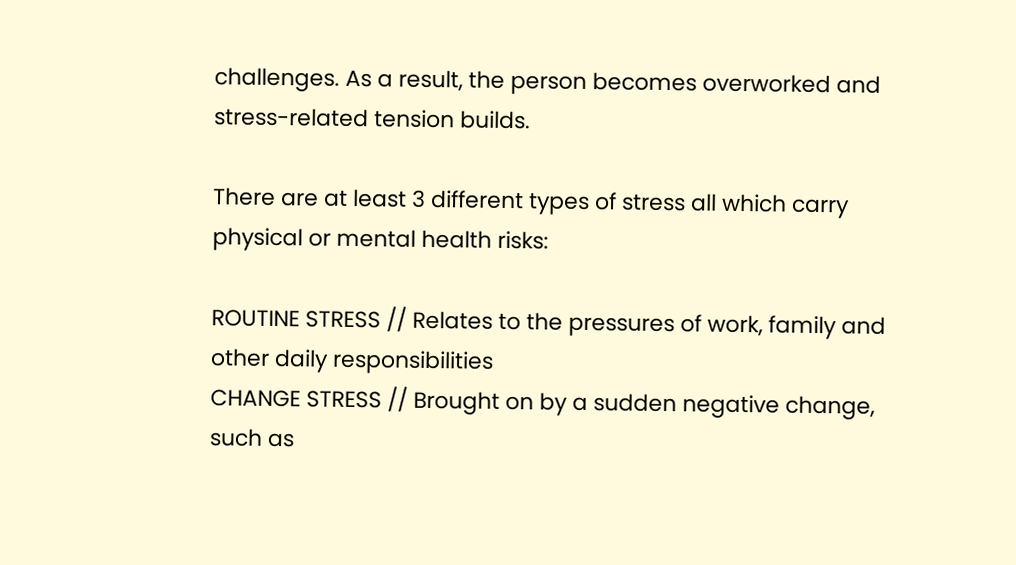challenges. As a result, the person becomes overworked and stress-related tension builds.

There are at least 3 different types of stress all which carry physical or mental health risks:

ROUTINE STRESS // Relates to the pressures of work, family and other daily responsibilities
CHANGE STRESS // Brought on by a sudden negative change, such as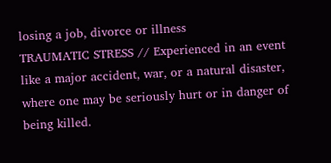losing a job, divorce or illness
TRAUMATIC STRESS // Experienced in an event like a major accident, war, or a natural disaster, where one may be seriously hurt or in danger of being killed.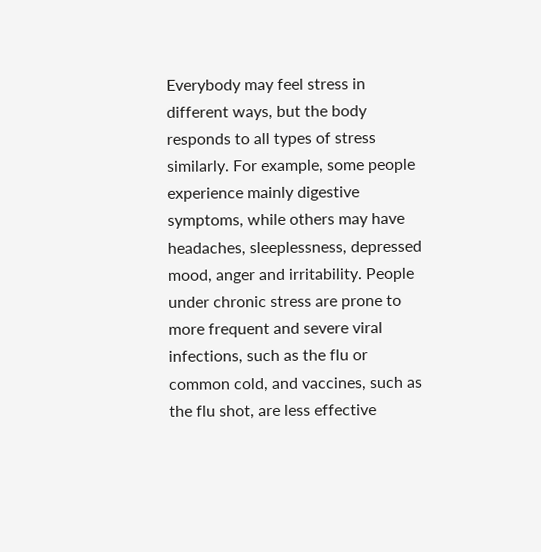Everybody may feel stress in different ways, but the body responds to all types of stress similarly. For example, some people experience mainly digestive symptoms, while others may have headaches, sleeplessness, depressed mood, anger and irritability. People under chronic stress are prone to more frequent and severe viral infections, such as the flu or common cold, and vaccines, such as the flu shot, are less effective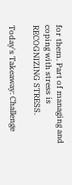for them. Part of managing and coping with stress is RECOGNIZING STRESS.

Today's Takeaway: Challenge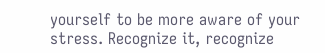yourself to be more aware of your stress. Recognize it, recognize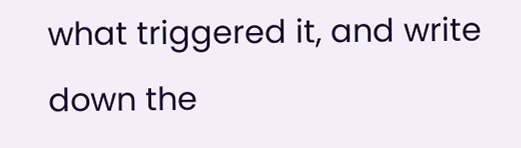what triggered it, and write down the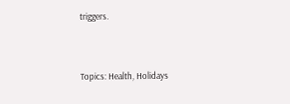triggers.


Topics: Health, Holidays